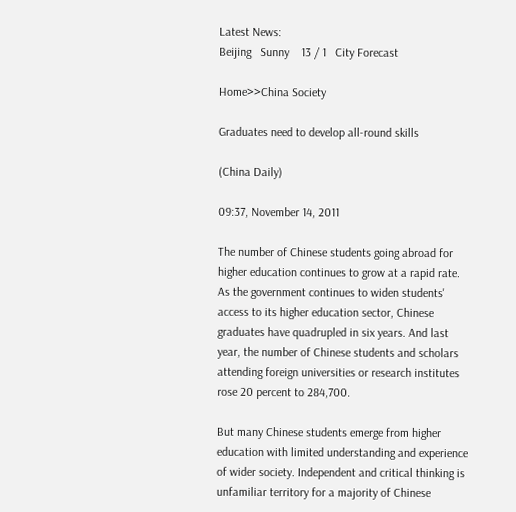Latest News:
Beijing   Sunny    13 / 1   City Forecast

Home>>China Society

Graduates need to develop all-round skills

(China Daily)

09:37, November 14, 2011

The number of Chinese students going abroad for higher education continues to grow at a rapid rate. As the government continues to widen students' access to its higher education sector, Chinese graduates have quadrupled in six years. And last year, the number of Chinese students and scholars attending foreign universities or research institutes rose 20 percent to 284,700.

But many Chinese students emerge from higher education with limited understanding and experience of wider society. Independent and critical thinking is unfamiliar territory for a majority of Chinese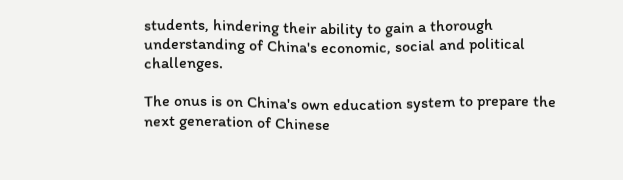students, hindering their ability to gain a thorough understanding of China's economic, social and political challenges.

The onus is on China's own education system to prepare the next generation of Chinese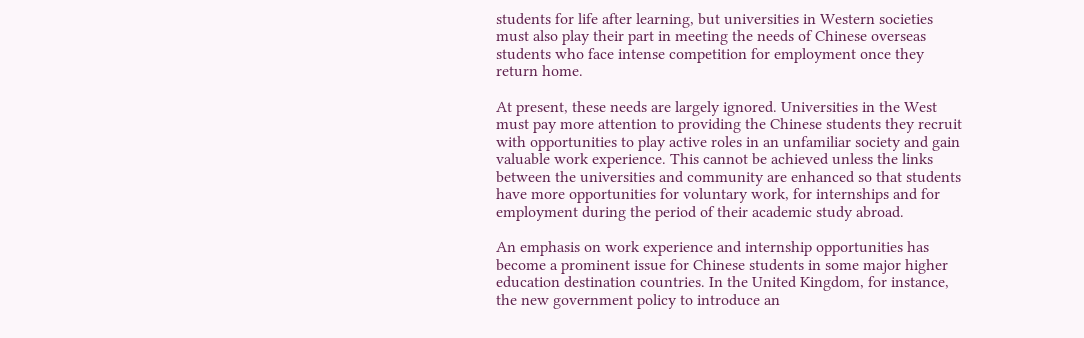students for life after learning, but universities in Western societies must also play their part in meeting the needs of Chinese overseas students who face intense competition for employment once they return home.

At present, these needs are largely ignored. Universities in the West must pay more attention to providing the Chinese students they recruit with opportunities to play active roles in an unfamiliar society and gain valuable work experience. This cannot be achieved unless the links between the universities and community are enhanced so that students have more opportunities for voluntary work, for internships and for employment during the period of their academic study abroad.

An emphasis on work experience and internship opportunities has become a prominent issue for Chinese students in some major higher education destination countries. In the United Kingdom, for instance, the new government policy to introduce an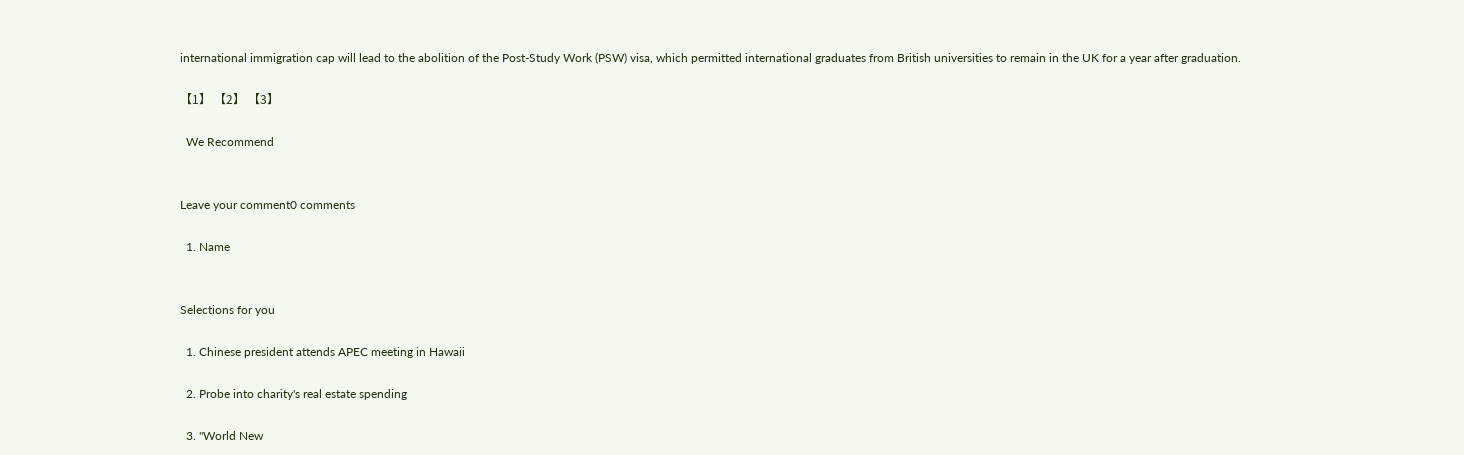international immigration cap will lead to the abolition of the Post-Study Work (PSW) visa, which permitted international graduates from British universities to remain in the UK for a year after graduation.

【1】 【2】 【3】

  We Recommend


Leave your comment0 comments

  1. Name


Selections for you

  1. Chinese president attends APEC meeting in Hawaii

  2. Probe into charity's real estate spending

  3. "World New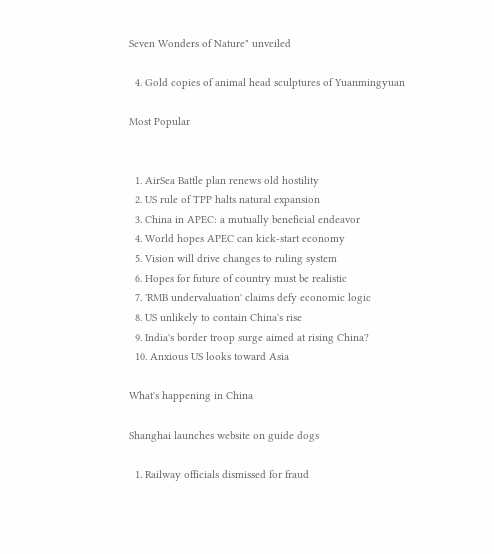Seven Wonders of Nature" unveiled

  4. Gold copies of animal head sculptures of Yuanmingyuan

Most Popular


  1. AirSea Battle plan renews old hostility
  2. US rule of TPP halts natural expansion
  3. China in APEC: a mutually beneficial endeavor
  4. World hopes APEC can kick-start economy
  5. Vision will drive changes to ruling system
  6. Hopes for future of country must be realistic
  7. 'RMB undervaluation' claims defy economic logic
  8. US unlikely to contain China's rise
  9. India's border troop surge aimed at rising China?
  10. Anxious US looks toward Asia

What's happening in China

Shanghai launches website on guide dogs

  1. Railway officials dismissed for fraud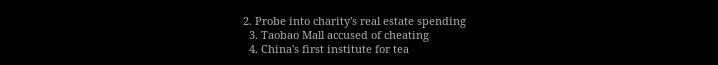2. Probe into charity's real estate spending
  3. Taobao Mall accused of cheating
  4. China's first institute for tea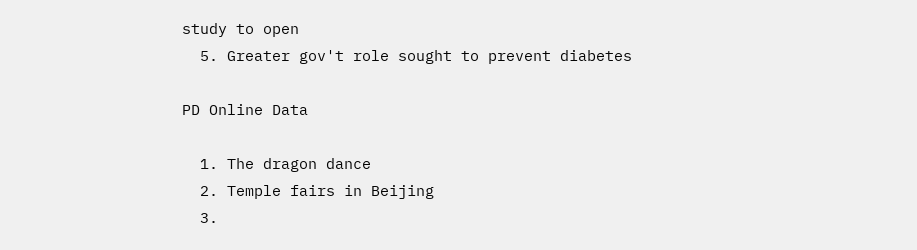study to open
  5. Greater gov't role sought to prevent diabetes

PD Online Data

  1. The dragon dance
  2. Temple fairs in Beijing
  3.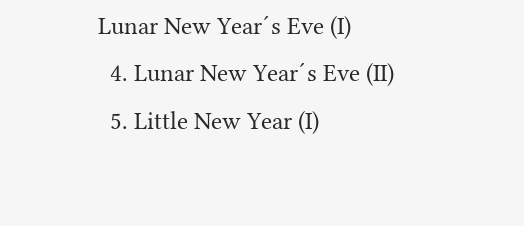Lunar New Year´s Eve (I)
  4. Lunar New Year´s Eve (II)
  5. Little New Year (I)